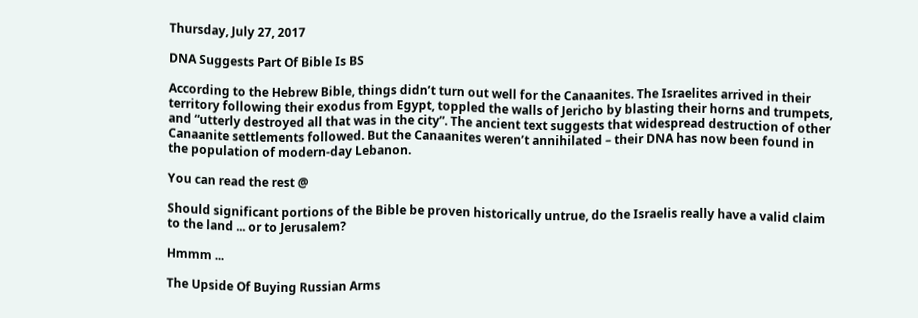Thursday, July 27, 2017

DNA Suggests Part Of Bible Is BS

According to the Hebrew Bible, things didn’t turn out well for the Canaanites. The Israelites arrived in their territory following their exodus from Egypt, toppled the walls of Jericho by blasting their horns and trumpets, and “utterly destroyed all that was in the city”. The ancient text suggests that widespread destruction of other Canaanite settlements followed. But the Canaanites weren’t annihilated – their DNA has now been found in the population of modern-day Lebanon.

You can read the rest @

Should significant portions of the Bible be proven historically untrue, do the Israelis really have a valid claim to the land ... or to Jerusalem?

Hmmm ...

The Upside Of Buying Russian Arms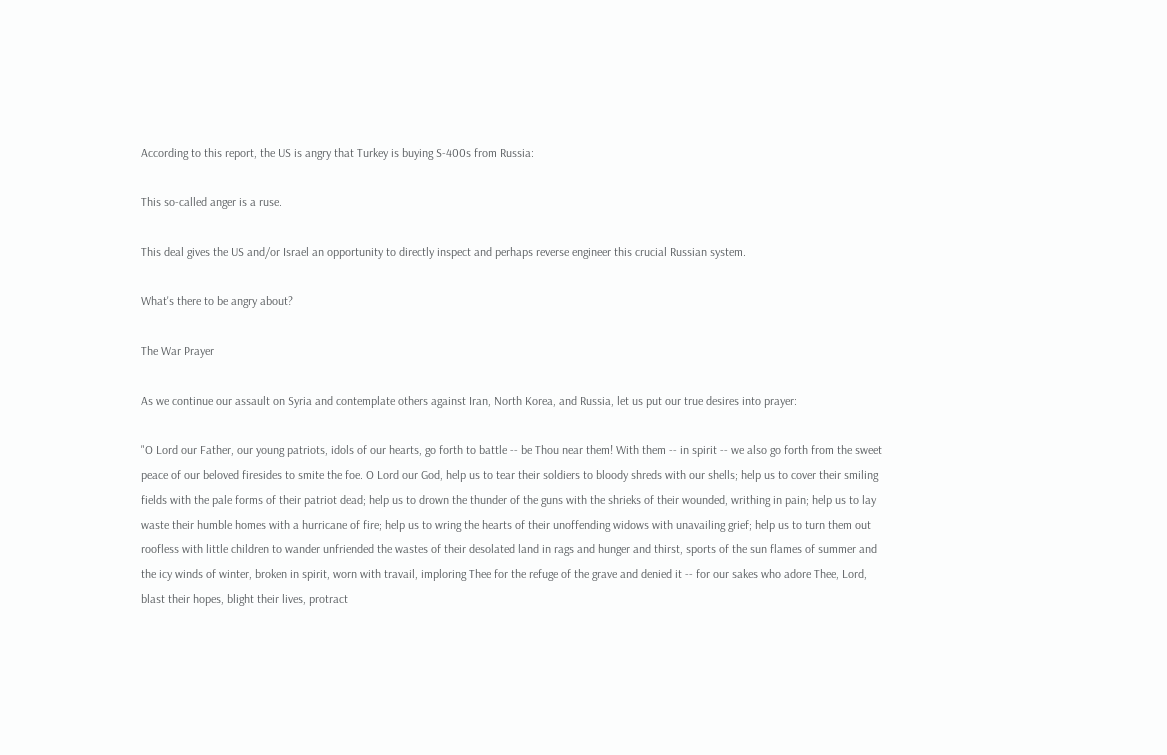According to this report, the US is angry that Turkey is buying S-400s from Russia:

This so-called anger is a ruse.

This deal gives the US and/or Israel an opportunity to directly inspect and perhaps reverse engineer this crucial Russian system.

What's there to be angry about?

The War Prayer

As we continue our assault on Syria and contemplate others against Iran, North Korea, and Russia, let us put our true desires into prayer:

"O Lord our Father, our young patriots, idols of our hearts, go forth to battle -- be Thou near them! With them -- in spirit -- we also go forth from the sweet peace of our beloved firesides to smite the foe. O Lord our God, help us to tear their soldiers to bloody shreds with our shells; help us to cover their smiling fields with the pale forms of their patriot dead; help us to drown the thunder of the guns with the shrieks of their wounded, writhing in pain; help us to lay waste their humble homes with a hurricane of fire; help us to wring the hearts of their unoffending widows with unavailing grief; help us to turn them out roofless with little children to wander unfriended the wastes of their desolated land in rags and hunger and thirst, sports of the sun flames of summer and the icy winds of winter, broken in spirit, worn with travail, imploring Thee for the refuge of the grave and denied it -- for our sakes who adore Thee, Lord, blast their hopes, blight their lives, protract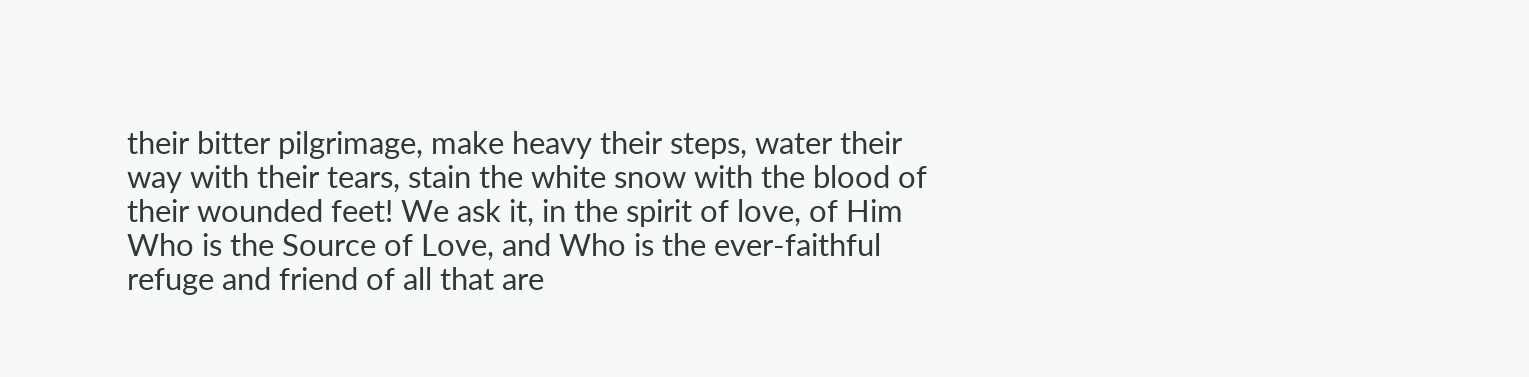their bitter pilgrimage, make heavy their steps, water their way with their tears, stain the white snow with the blood of their wounded feet! We ask it, in the spirit of love, of Him Who is the Source of Love, and Who is the ever-faithful refuge and friend of all that are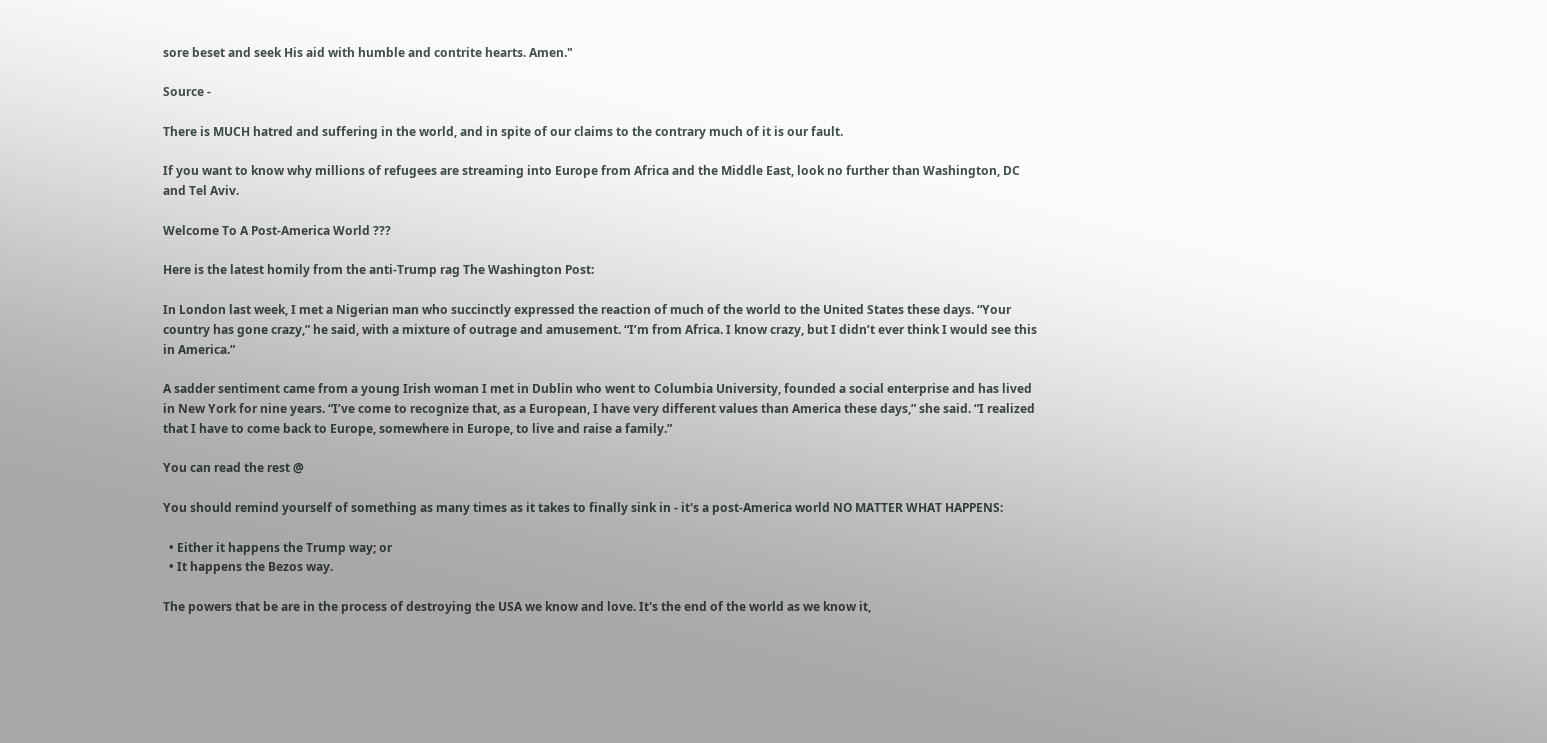sore beset and seek His aid with humble and contrite hearts. Amen."

Source -

There is MUCH hatred and suffering in the world, and in spite of our claims to the contrary much of it is our fault.

If you want to know why millions of refugees are streaming into Europe from Africa and the Middle East, look no further than Washington, DC and Tel Aviv.

Welcome To A Post-America World ???

Here is the latest homily from the anti-Trump rag The Washington Post:

In London last week, I met a Nigerian man who succinctly expressed the reaction of much of the world to the United States these days. “Your country has gone crazy,” he said, with a mixture of outrage and amusement. “I’m from Africa. I know crazy, but I didn’t ever think I would see this in America.”

A sadder sentiment came from a young Irish woman I met in Dublin who went to Columbia University, founded a social enterprise and has lived in New York for nine years. “I’ve come to recognize that, as a European, I have very different values than America these days,” she said. “I realized that I have to come back to Europe, somewhere in Europe, to live and raise a family.”

You can read the rest @

You should remind yourself of something as many times as it takes to finally sink in - it's a post-America world NO MATTER WHAT HAPPENS:

  • Either it happens the Trump way; or
  • It happens the Bezos way.

The powers that be are in the process of destroying the USA we know and love. It's the end of the world as we know it,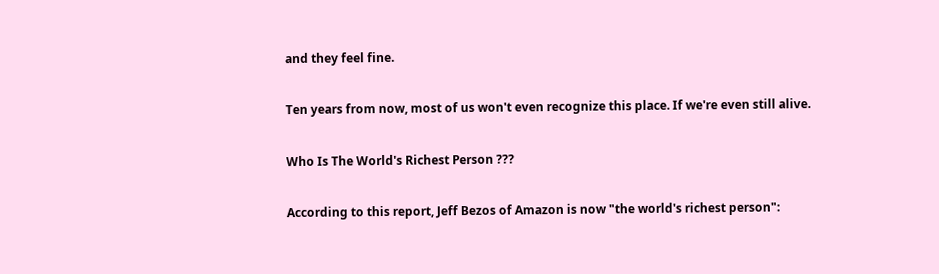and they feel fine.

Ten years from now, most of us won't even recognize this place. If we're even still alive.

Who Is The World's Richest Person ???

According to this report, Jeff Bezos of Amazon is now "the world's richest person":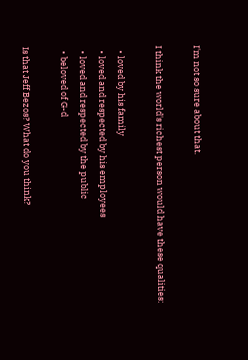I'm not so sure about that.

I think the world's richest person would have these qualities:

  • loved by his family
  • loved and respected by his employees
  • loved and respected by the public
  • beloved of G-d

Is that Jeff Bezos? What do you think?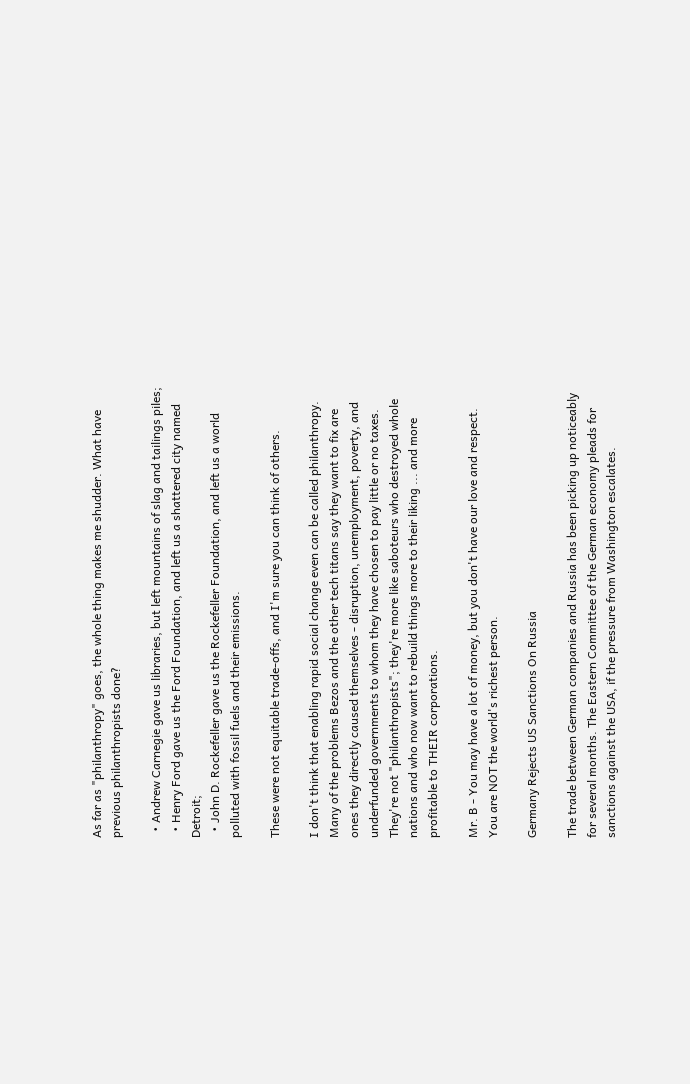As far as "philanthropy" goes, the whole thing makes me shudder. What have previous philanthropists done?

  • Andrew Carnegie gave us libraries, but left mountains of slag and tailings piles;
  • Henry Ford gave us the Ford Foundation, and left us a shattered city named Detroit;
  • John D. Rockefeller gave us the Rockefeller Foundation, and left us a world polluted with fossil fuels and their emissions.

These were not equitable trade-offs, and I'm sure you can think of others.

I don't think that enabling rapid social change even can be called philanthropy. Many of the problems Bezos and the other tech titans say they want to fix are ones they directly caused themselves - disruption, unemployment, poverty, and underfunded governments to whom they have chosen to pay little or no taxes. They're not "philanthropists"; they're more like saboteurs who destroyed whole nations and who now want to rebuild things more to their liking ... and more profitable to THEIR corporations.

Mr. B - You may have a lot of money, but you don't have our love and respect. You are NOT the world's richest person.

Germany Rejects US Sanctions On Russia

The trade between German companies and Russia has been picking up noticeably for several months. The Eastern Committee of the German economy pleads for sanctions against the USA, if the pressure from Washington escalates.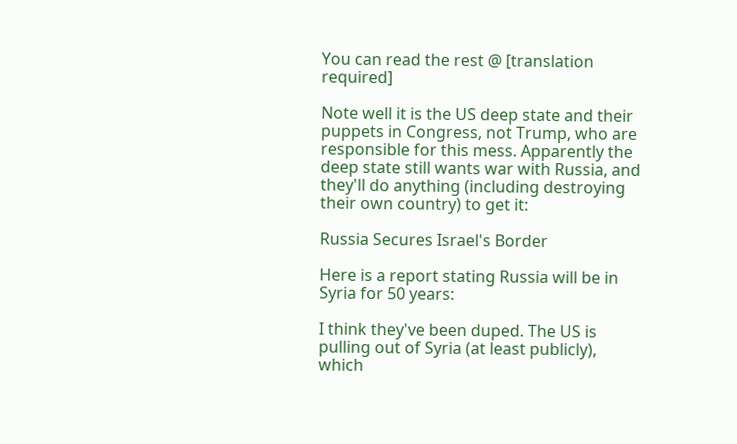You can read the rest @ [translation required]

Note well it is the US deep state and their puppets in Congress, not Trump, who are responsible for this mess. Apparently the deep state still wants war with Russia, and they'll do anything (including destroying their own country) to get it:

Russia Secures Israel's Border

Here is a report stating Russia will be in Syria for 50 years:

I think they've been duped. The US is pulling out of Syria (at least publicly), which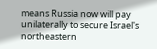means Russia now will pay unilaterally to secure Israel's northeastern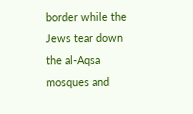border while the Jews tear down the al-Aqsa mosques and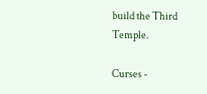build the Third Temple.

Curses -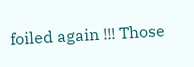foiled again !!! Those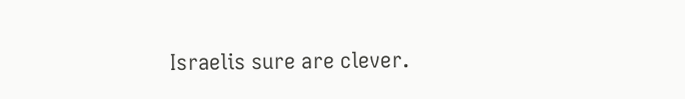Israelis sure are clever.